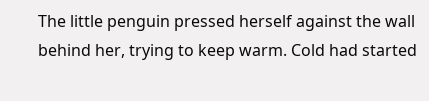The little penguin pressed herself against the wall behind her, trying to keep warm. Cold had started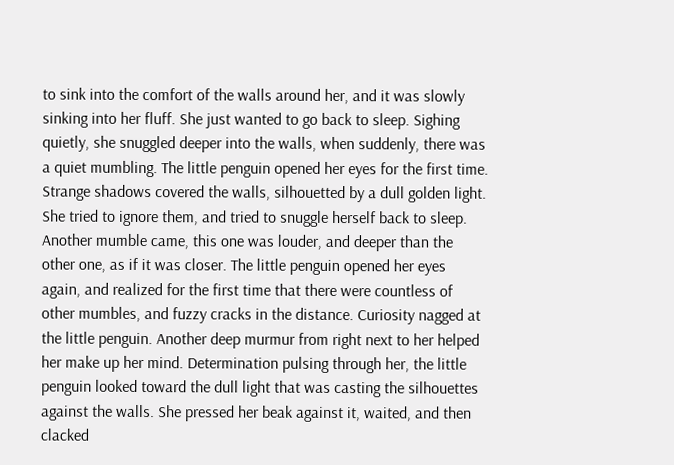to sink into the comfort of the walls around her, and it was slowly sinking into her fluff. She just wanted to go back to sleep. Sighing quietly, she snuggled deeper into the walls, when suddenly, there was a quiet mumbling. The little penguin opened her eyes for the first time. Strange shadows covered the walls, silhouetted by a dull golden light. She tried to ignore them, and tried to snuggle herself back to sleep. Another mumble came, this one was louder, and deeper than the other one, as if it was closer. The little penguin opened her eyes again, and realized for the first time that there were countless of other mumbles, and fuzzy cracks in the distance. Curiosity nagged at the little penguin. Another deep murmur from right next to her helped her make up her mind. Determination pulsing through her, the little penguin looked toward the dull light that was casting the silhouettes against the walls. She pressed her beak against it, waited, and then clacked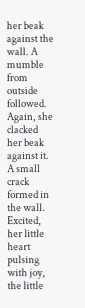her beak against the wall. A mumble from outside followed. Again, she clacked her beak against it. A small crack formed in the wall. Excited, her little heart pulsing with joy, the little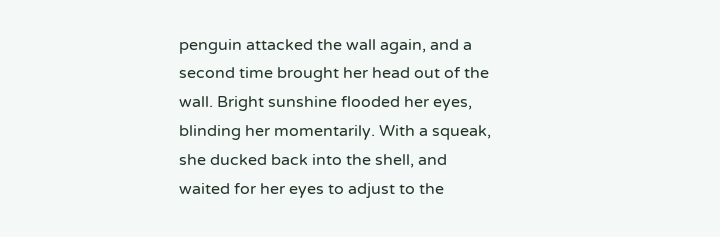penguin attacked the wall again, and a second time brought her head out of the wall. Bright sunshine flooded her eyes, blinding her momentarily. With a squeak, she ducked back into the shell, and waited for her eyes to adjust to the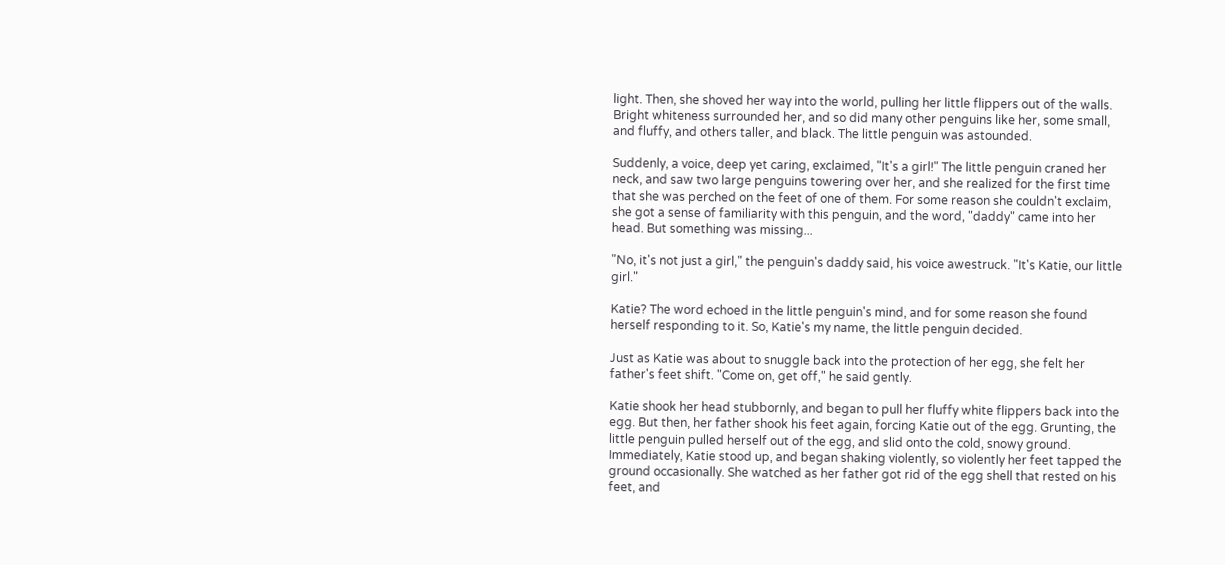light. Then, she shoved her way into the world, pulling her little flippers out of the walls. Bright whiteness surrounded her, and so did many other penguins like her, some small, and fluffy, and others taller, and black. The little penguin was astounded.

Suddenly, a voice, deep yet caring, exclaimed, "It's a girl!" The little penguin craned her neck, and saw two large penguins towering over her, and she realized for the first time that she was perched on the feet of one of them. For some reason she couldn't exclaim, she got a sense of familiarity with this penguin, and the word, "daddy" came into her head. But something was missing...

"No, it's not just a girl," the penguin's daddy said, his voice awestruck. "It's Katie, our little girl."

Katie? The word echoed in the little penguin's mind, and for some reason she found herself responding to it. So, Katie's my name, the little penguin decided.

Just as Katie was about to snuggle back into the protection of her egg, she felt her father's feet shift. "Come on, get off," he said gently.

Katie shook her head stubbornly, and began to pull her fluffy white flippers back into the egg. But then, her father shook his feet again, forcing Katie out of the egg. Grunting, the little penguin pulled herself out of the egg, and slid onto the cold, snowy ground. Immediately, Katie stood up, and began shaking violently, so violently her feet tapped the ground occasionally. She watched as her father got rid of the egg shell that rested on his feet, and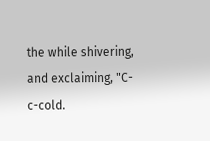the while shivering, and exclaiming, "C-c-cold.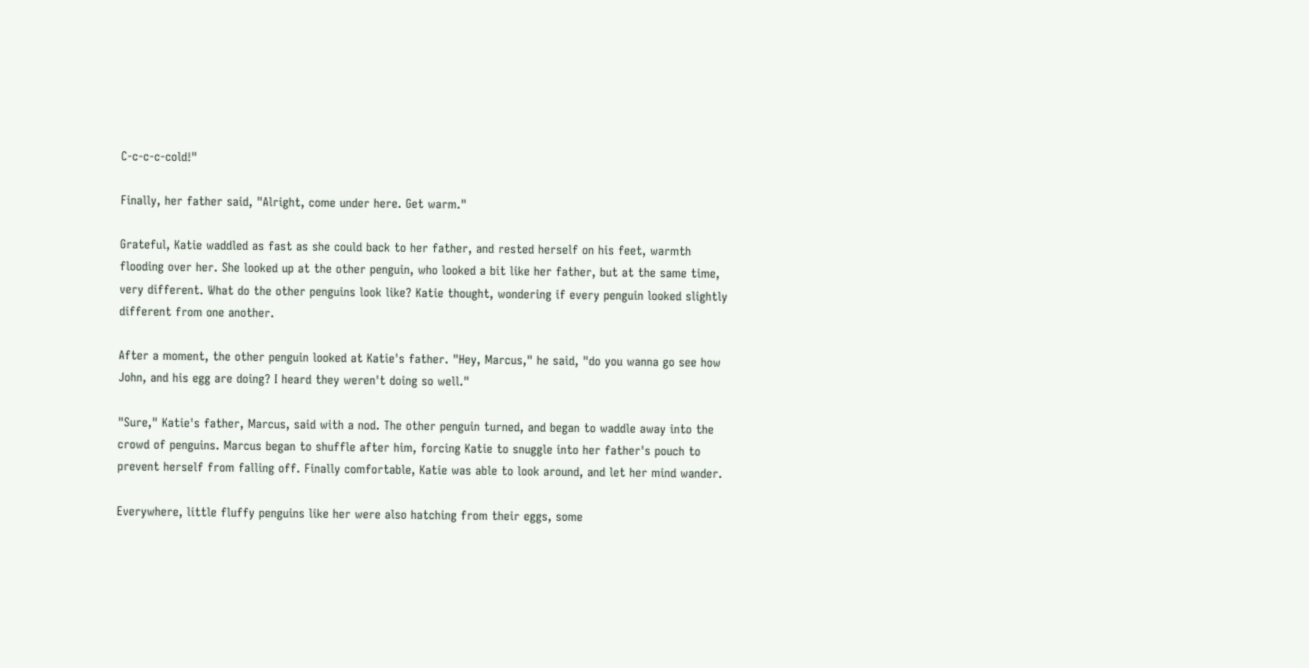C-c-c-c-cold!"

Finally, her father said, "Alright, come under here. Get warm."

Grateful, Katie waddled as fast as she could back to her father, and rested herself on his feet, warmth flooding over her. She looked up at the other penguin, who looked a bit like her father, but at the same time, very different. What do the other penguins look like? Katie thought, wondering if every penguin looked slightly different from one another.

After a moment, the other penguin looked at Katie's father. "Hey, Marcus," he said, "do you wanna go see how John, and his egg are doing? I heard they weren't doing so well."

"Sure," Katie's father, Marcus, said with a nod. The other penguin turned, and began to waddle away into the crowd of penguins. Marcus began to shuffle after him, forcing Katie to snuggle into her father's pouch to prevent herself from falling off. Finally comfortable, Katie was able to look around, and let her mind wander.

Everywhere, little fluffy penguins like her were also hatching from their eggs, some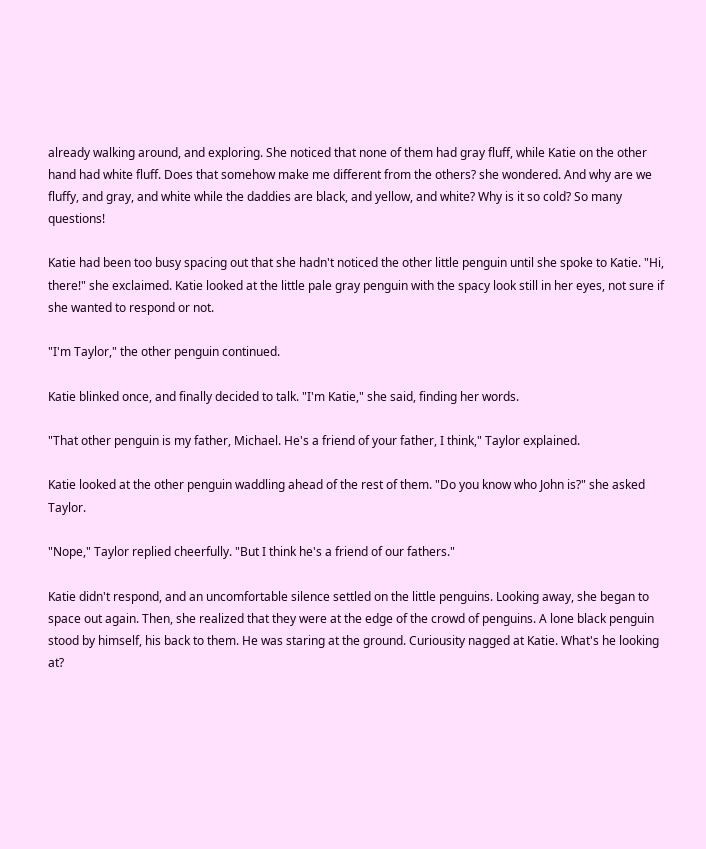already walking around, and exploring. She noticed that none of them had gray fluff, while Katie on the other hand had white fluff. Does that somehow make me different from the others? she wondered. And why are we fluffy, and gray, and white while the daddies are black, and yellow, and white? Why is it so cold? So many questions!

Katie had been too busy spacing out that she hadn't noticed the other little penguin until she spoke to Katie. "Hi, there!" she exclaimed. Katie looked at the little pale gray penguin with the spacy look still in her eyes, not sure if she wanted to respond or not.

"I'm Taylor," the other penguin continued.

Katie blinked once, and finally decided to talk. "I'm Katie," she said, finding her words.

"That other penguin is my father, Michael. He's a friend of your father, I think," Taylor explained.

Katie looked at the other penguin waddling ahead of the rest of them. "Do you know who John is?" she asked Taylor.

"Nope," Taylor replied cheerfully. "But I think he's a friend of our fathers."

Katie didn't respond, and an uncomfortable silence settled on the little penguins. Looking away, she began to space out again. Then, she realized that they were at the edge of the crowd of penguins. A lone black penguin stood by himself, his back to them. He was staring at the ground. Curiousity nagged at Katie. What's he looking at?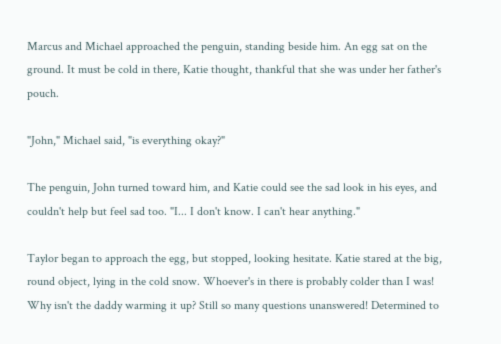Marcus and Michael approached the penguin, standing beside him. An egg sat on the ground. It must be cold in there, Katie thought, thankful that she was under her father's pouch.

"John," Michael said, "is everything okay?"

The penguin, John turned toward him, and Katie could see the sad look in his eyes, and couldn't help but feel sad too. "I... I don't know. I can't hear anything."

Taylor began to approach the egg, but stopped, looking hesitate. Katie stared at the big, round object, lying in the cold snow. Whoever's in there is probably colder than I was! Why isn't the daddy warming it up? Still so many questions unanswered! Determined to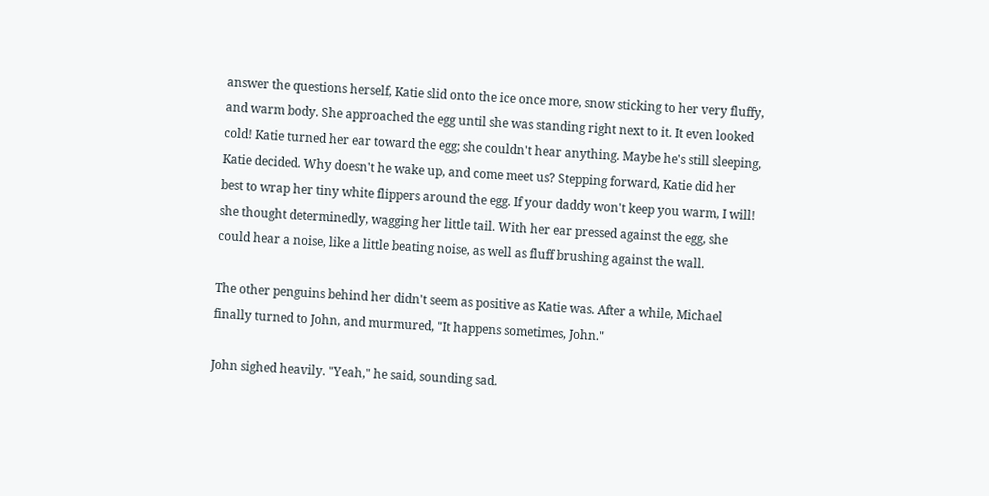answer the questions herself, Katie slid onto the ice once more, snow sticking to her very fluffy, and warm body. She approached the egg until she was standing right next to it. It even looked cold! Katie turned her ear toward the egg; she couldn't hear anything. Maybe he's still sleeping, Katie decided. Why doesn't he wake up, and come meet us? Stepping forward, Katie did her best to wrap her tiny white flippers around the egg. If your daddy won't keep you warm, I will! she thought determinedly, wagging her little tail. With her ear pressed against the egg, she could hear a noise, like a little beating noise, as well as fluff brushing against the wall.

The other penguins behind her didn't seem as positive as Katie was. After a while, Michael finally turned to John, and murmured, "It happens sometimes, John."

John sighed heavily. "Yeah," he said, sounding sad.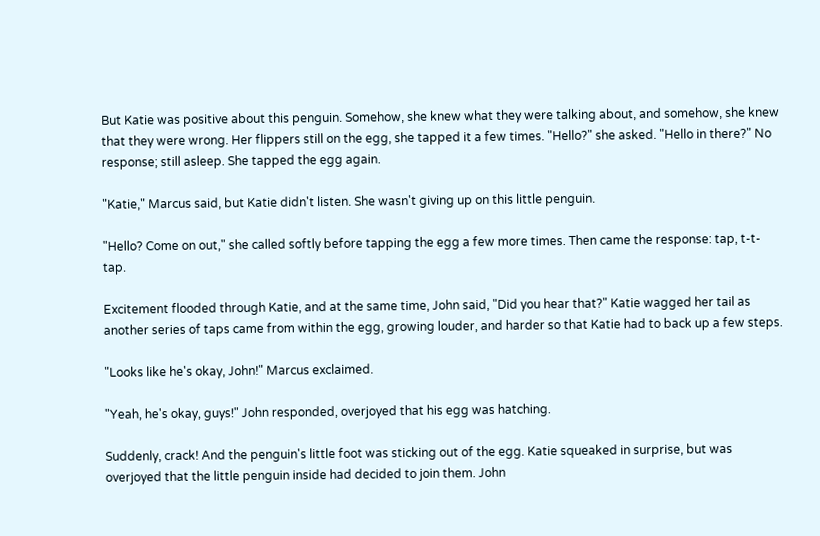But Katie was positive about this penguin. Somehow, she knew what they were talking about, and somehow, she knew that they were wrong. Her flippers still on the egg, she tapped it a few times. "Hello?" she asked. "Hello in there?" No response; still asleep. She tapped the egg again.

"Katie," Marcus said, but Katie didn't listen. She wasn't giving up on this little penguin.

"Hello? Come on out," she called softly before tapping the egg a few more times. Then came the response: tap, t-t-tap.

Excitement flooded through Katie, and at the same time, John said, "Did you hear that?" Katie wagged her tail as another series of taps came from within the egg, growing louder, and harder so that Katie had to back up a few steps.

"Looks like he's okay, John!" Marcus exclaimed.

"Yeah, he's okay, guys!" John responded, overjoyed that his egg was hatching.

Suddenly, crack! And the penguin's little foot was sticking out of the egg. Katie squeaked in surprise, but was overjoyed that the little penguin inside had decided to join them. John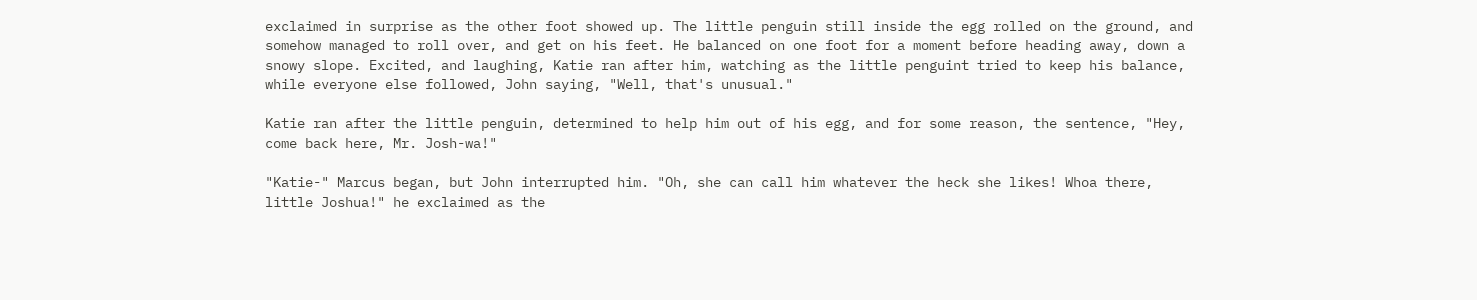exclaimed in surprise as the other foot showed up. The little penguin still inside the egg rolled on the ground, and somehow managed to roll over, and get on his feet. He balanced on one foot for a moment before heading away, down a snowy slope. Excited, and laughing, Katie ran after him, watching as the little penguint tried to keep his balance, while everyone else followed, John saying, "Well, that's unusual."

Katie ran after the little penguin, determined to help him out of his egg, and for some reason, the sentence, "Hey, come back here, Mr. Josh-wa!"

"Katie-" Marcus began, but John interrupted him. "Oh, she can call him whatever the heck she likes! Whoa there, little Joshua!" he exclaimed as the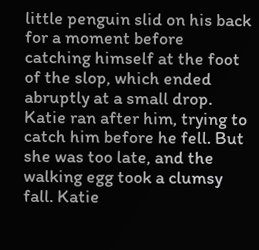little penguin slid on his back for a moment before catching himself at the foot of the slop, which ended abruptly at a small drop. Katie ran after him, trying to catch him before he fell. But she was too late, and the walking egg took a clumsy fall. Katie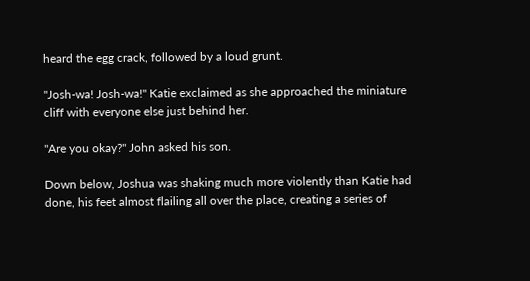heard the egg crack, followed by a loud grunt.

"Josh-wa! Josh-wa!" Katie exclaimed as she approached the miniature cliff with everyone else just behind her.

"Are you okay?" John asked his son.

Down below, Joshua was shaking much more violently than Katie had done, his feet almost flailing all over the place, creating a series of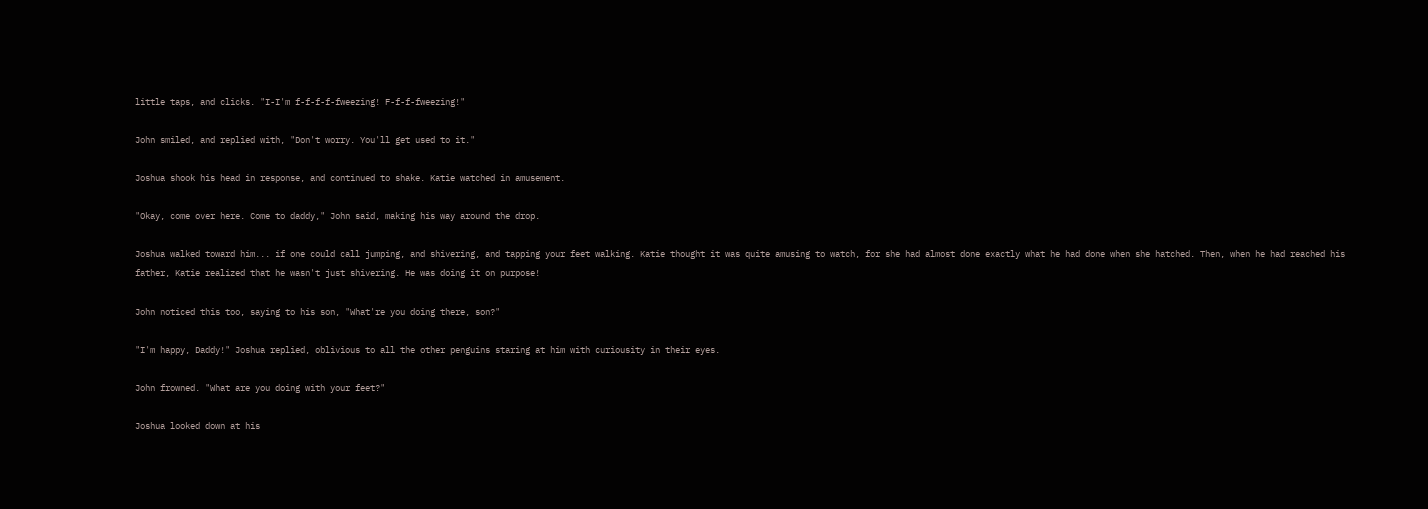little taps, and clicks. "I-I'm f-f-f-f-fweezing! F-f-f-fweezing!"

John smiled, and replied with, "Don't worry. You'll get used to it."

Joshua shook his head in response, and continued to shake. Katie watched in amusement.

"Okay, come over here. Come to daddy," John said, making his way around the drop.

Joshua walked toward him... if one could call jumping, and shivering, and tapping your feet walking. Katie thought it was quite amusing to watch, for she had almost done exactly what he had done when she hatched. Then, when he had reached his father, Katie realized that he wasn't just shivering. He was doing it on purpose!

John noticed this too, saying to his son, "What're you doing there, son?"

"I'm happy, Daddy!" Joshua replied, oblivious to all the other penguins staring at him with curiousity in their eyes.

John frowned. "What are you doing with your feet?"

Joshua looked down at his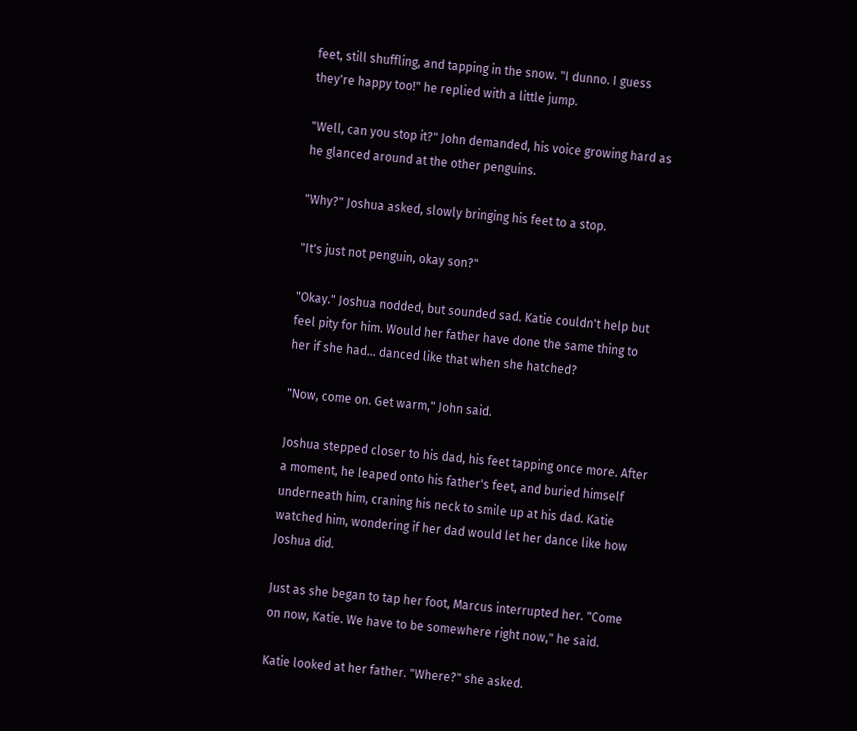feet, still shuffling, and tapping in the snow. "I dunno. I guess they're happy too!" he replied with a little jump.

"Well, can you stop it?" John demanded, his voice growing hard as he glanced around at the other penguins.

"Why?" Joshua asked, slowly bringing his feet to a stop.

"It's just not penguin, okay son?"

"Okay." Joshua nodded, but sounded sad. Katie couldn't help but feel pity for him. Would her father have done the same thing to her if she had... danced like that when she hatched?

"Now, come on. Get warm," John said.

Joshua stepped closer to his dad, his feet tapping once more. After a moment, he leaped onto his father's feet, and buried himself underneath him, craning his neck to smile up at his dad. Katie watched him, wondering if her dad would let her dance like how Joshua did.

Just as she began to tap her foot, Marcus interrupted her. "Come on now, Katie. We have to be somewhere right now," he said.

Katie looked at her father. "Where?" she asked.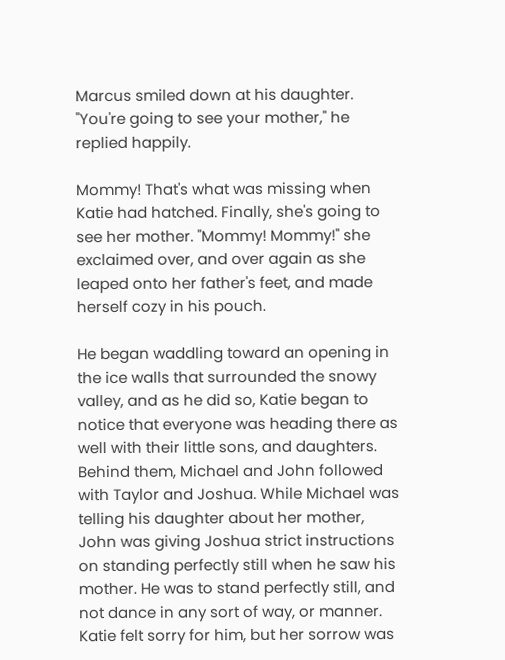Marcus smiled down at his daughter. "You're going to see your mother," he replied happily.

Mommy! That's what was missing when Katie had hatched. Finally, she's going to see her mother. "Mommy! Mommy!" she exclaimed over, and over again as she leaped onto her father's feet, and made herself cozy in his pouch.

He began waddling toward an opening in the ice walls that surrounded the snowy valley, and as he did so, Katie began to notice that everyone was heading there as well with their little sons, and daughters. Behind them, Michael and John followed with Taylor and Joshua. While Michael was telling his daughter about her mother, John was giving Joshua strict instructions on standing perfectly still when he saw his mother. He was to stand perfectly still, and not dance in any sort of way, or manner. Katie felt sorry for him, but her sorrow was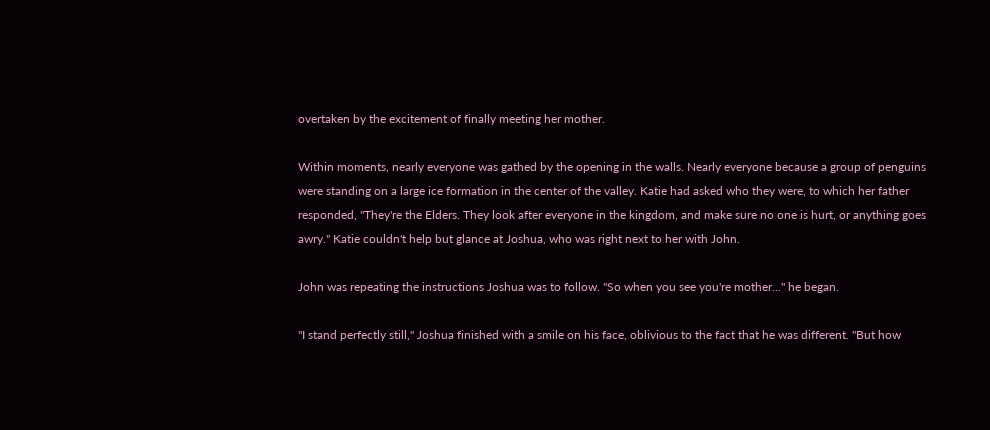overtaken by the excitement of finally meeting her mother.

Within moments, nearly everyone was gathed by the opening in the walls. Nearly everyone because a group of penguins were standing on a large ice formation in the center of the valley. Katie had asked who they were, to which her father responded, "They're the Elders. They look after everyone in the kingdom, and make sure no one is hurt, or anything goes awry." Katie couldn't help but glance at Joshua, who was right next to her with John.

John was repeating the instructions Joshua was to follow. "So when you see you're mother..." he began.

"I stand perfectly still," Joshua finished with a smile on his face, oblivious to the fact that he was different. "But how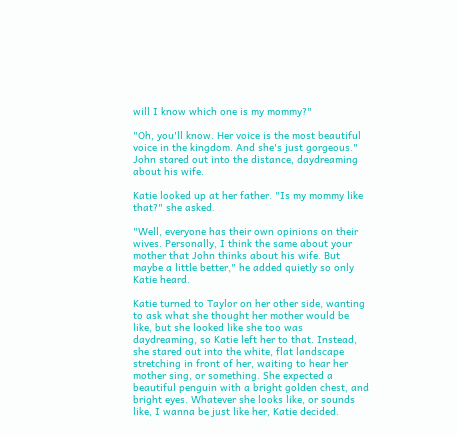will I know which one is my mommy?"

"Oh, you'll know. Her voice is the most beautiful voice in the kingdom. And she's just gorgeous." John stared out into the distance, daydreaming about his wife.

Katie looked up at her father. "Is my mommy like that?" she asked.

"Well, everyone has their own opinions on their wives. Personally, I think the same about your mother that John thinks about his wife. But maybe a little better," he added quietly so only Katie heard.

Katie turned to Taylor on her other side, wanting to ask what she thought her mother would be like, but she looked like she too was daydreaming, so Katie left her to that. Instead, she stared out into the white, flat landscape stretching in front of her, waiting to hear her mother sing, or something. She expected a beautiful penguin with a bright golden chest, and bright eyes. Whatever she looks like, or sounds like, I wanna be just like her, Katie decided.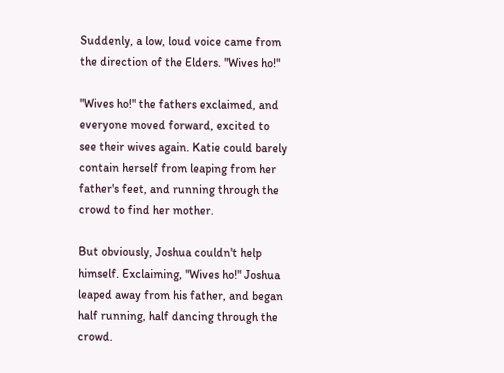Suddenly, a low, loud voice came from the direction of the Elders. "Wives ho!"

"Wives ho!" the fathers exclaimed, and everyone moved forward, excited to see their wives again. Katie could barely contain herself from leaping from her father's feet, and running through the crowd to find her mother.

But obviously, Joshua couldn't help himself. Exclaiming, "Wives ho!" Joshua leaped away from his father, and began half running, half dancing through the crowd.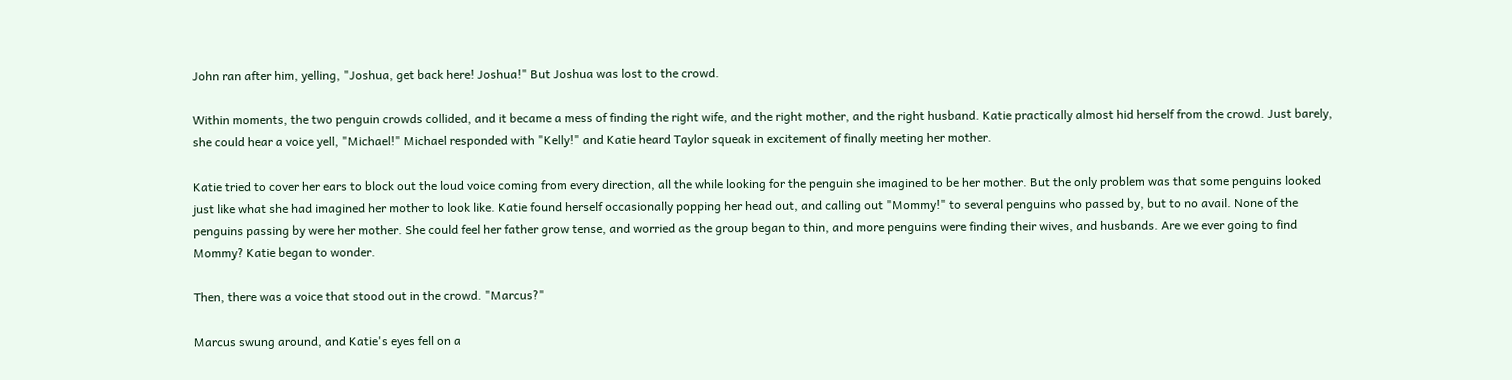John ran after him, yelling, "Joshua, get back here! Joshua!" But Joshua was lost to the crowd.

Within moments, the two penguin crowds collided, and it became a mess of finding the right wife, and the right mother, and the right husband. Katie practically almost hid herself from the crowd. Just barely, she could hear a voice yell, "Michael!" Michael responded with "Kelly!" and Katie heard Taylor squeak in excitement of finally meeting her mother.

Katie tried to cover her ears to block out the loud voice coming from every direction, all the while looking for the penguin she imagined to be her mother. But the only problem was that some penguins looked just like what she had imagined her mother to look like. Katie found herself occasionally popping her head out, and calling out "Mommy!" to several penguins who passed by, but to no avail. None of the penguins passing by were her mother. She could feel her father grow tense, and worried as the group began to thin, and more penguins were finding their wives, and husbands. Are we ever going to find Mommy? Katie began to wonder.

Then, there was a voice that stood out in the crowd. "Marcus?"

Marcus swung around, and Katie's eyes fell on a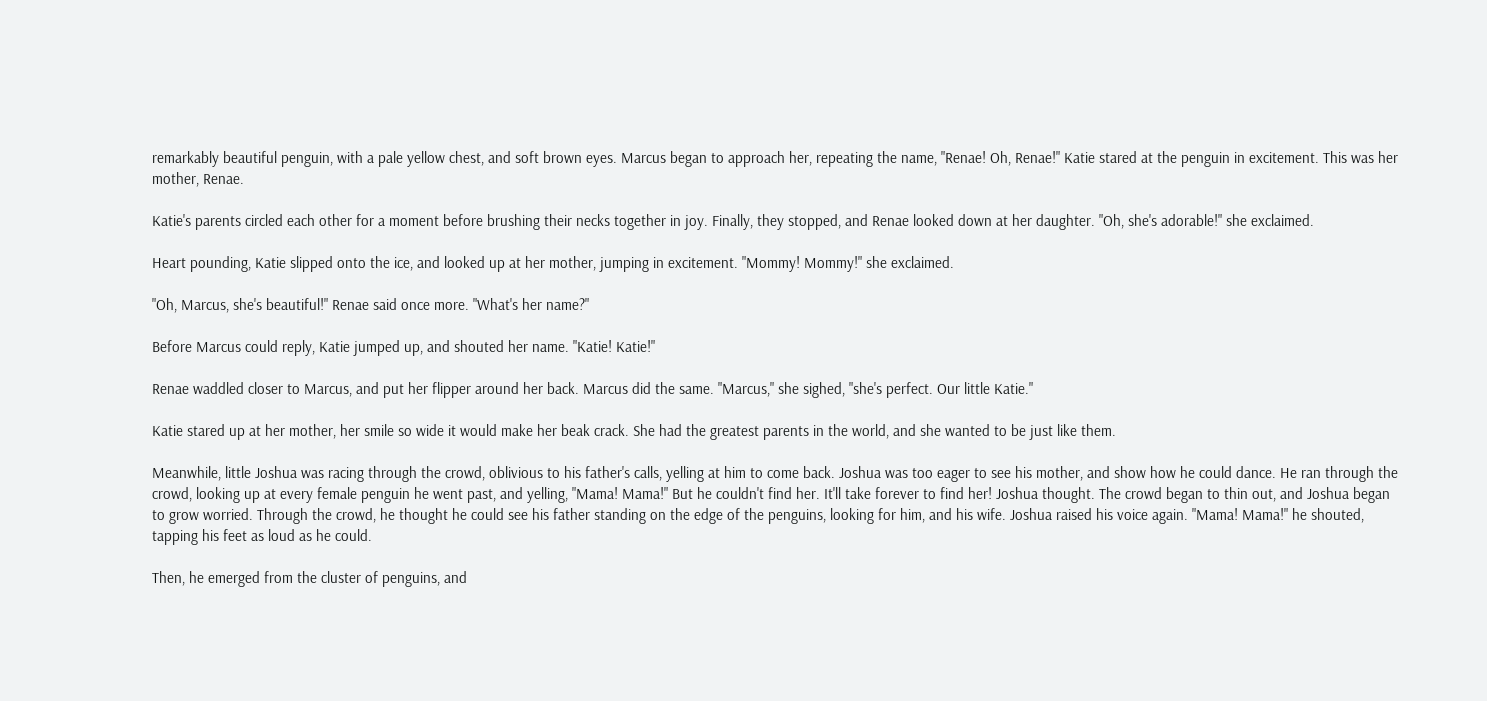remarkably beautiful penguin, with a pale yellow chest, and soft brown eyes. Marcus began to approach her, repeating the name, "Renae! Oh, Renae!" Katie stared at the penguin in excitement. This was her mother, Renae.

Katie's parents circled each other for a moment before brushing their necks together in joy. Finally, they stopped, and Renae looked down at her daughter. "Oh, she's adorable!" she exclaimed.

Heart pounding, Katie slipped onto the ice, and looked up at her mother, jumping in excitement. "Mommy! Mommy!" she exclaimed.

"Oh, Marcus, she's beautiful!" Renae said once more. "What's her name?"

Before Marcus could reply, Katie jumped up, and shouted her name. "Katie! Katie!"

Renae waddled closer to Marcus, and put her flipper around her back. Marcus did the same. "Marcus," she sighed, "she's perfect. Our little Katie."

Katie stared up at her mother, her smile so wide it would make her beak crack. She had the greatest parents in the world, and she wanted to be just like them.

Meanwhile, little Joshua was racing through the crowd, oblivious to his father's calls, yelling at him to come back. Joshua was too eager to see his mother, and show how he could dance. He ran through the crowd, looking up at every female penguin he went past, and yelling, "Mama! Mama!" But he couldn't find her. It'll take forever to find her! Joshua thought. The crowd began to thin out, and Joshua began to grow worried. Through the crowd, he thought he could see his father standing on the edge of the penguins, looking for him, and his wife. Joshua raised his voice again. "Mama! Mama!" he shouted, tapping his feet as loud as he could.

Then, he emerged from the cluster of penguins, and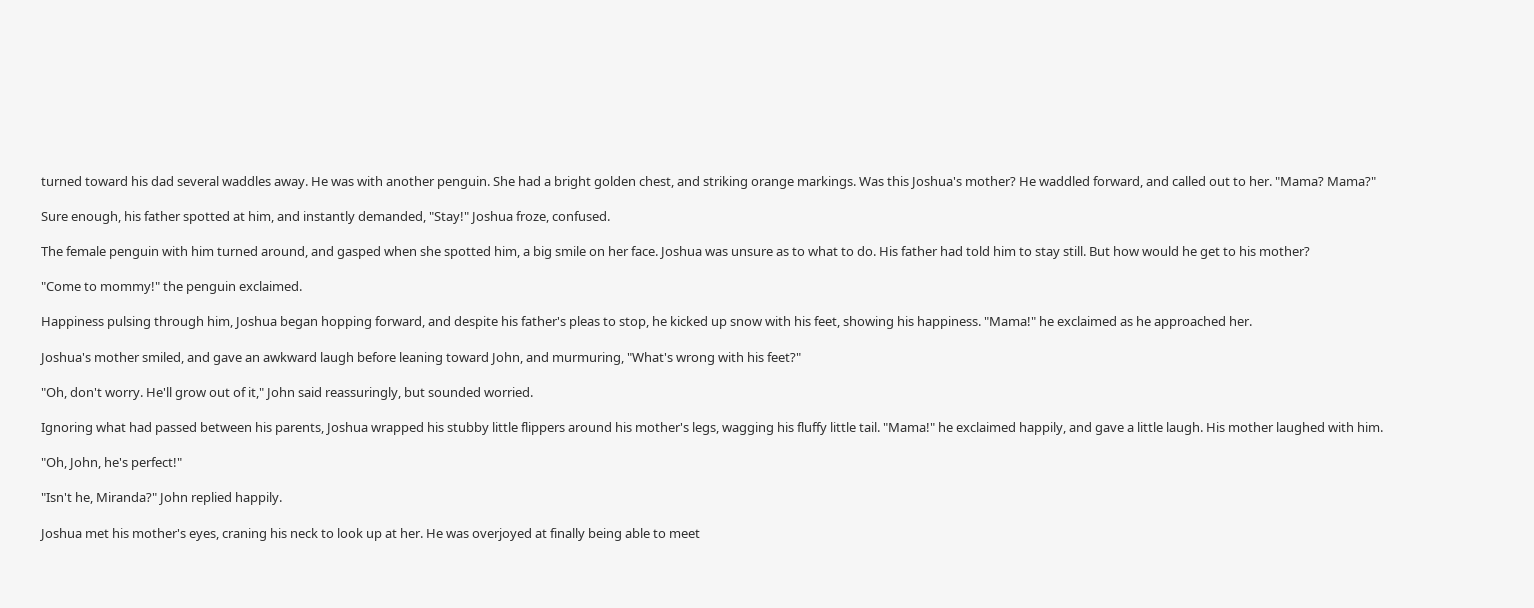turned toward his dad several waddles away. He was with another penguin. She had a bright golden chest, and striking orange markings. Was this Joshua's mother? He waddled forward, and called out to her. "Mama? Mama?"

Sure enough, his father spotted at him, and instantly demanded, "Stay!" Joshua froze, confused.

The female penguin with him turned around, and gasped when she spotted him, a big smile on her face. Joshua was unsure as to what to do. His father had told him to stay still. But how would he get to his mother?

"Come to mommy!" the penguin exclaimed.

Happiness pulsing through him, Joshua began hopping forward, and despite his father's pleas to stop, he kicked up snow with his feet, showing his happiness. "Mama!" he exclaimed as he approached her.

Joshua's mother smiled, and gave an awkward laugh before leaning toward John, and murmuring, "What's wrong with his feet?"

"Oh, don't worry. He'll grow out of it," John said reassuringly, but sounded worried.

Ignoring what had passed between his parents, Joshua wrapped his stubby little flippers around his mother's legs, wagging his fluffy little tail. "Mama!" he exclaimed happily, and gave a little laugh. His mother laughed with him.

"Oh, John, he's perfect!"

"Isn't he, Miranda?" John replied happily.

Joshua met his mother's eyes, craning his neck to look up at her. He was overjoyed at finally being able to meet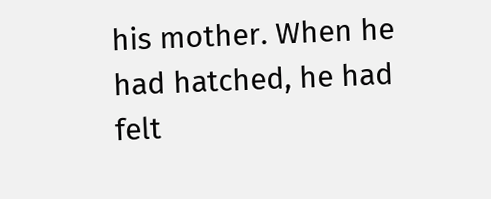his mother. When he had hatched, he had felt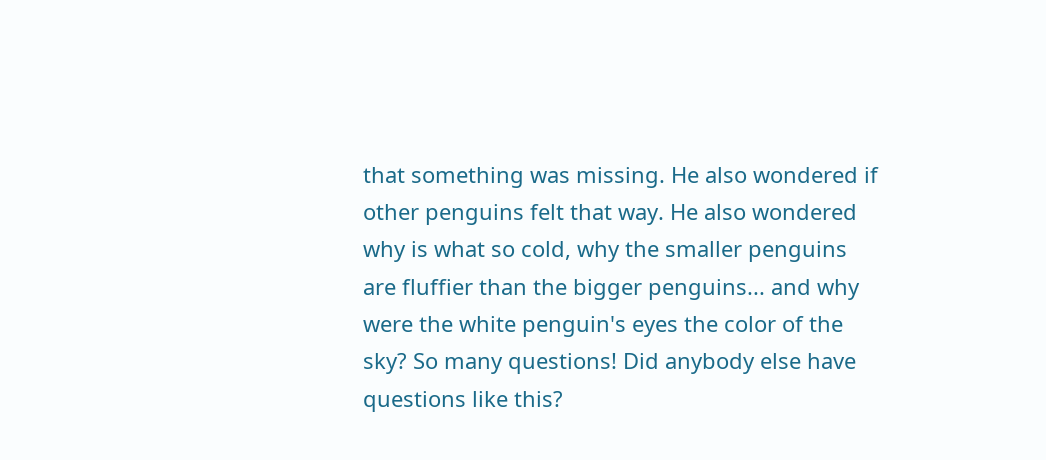that something was missing. He also wondered if other penguins felt that way. He also wondered why is what so cold, why the smaller penguins are fluffier than the bigger penguins... and why were the white penguin's eyes the color of the sky? So many questions! Did anybody else have questions like this?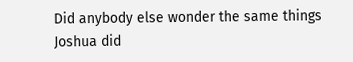Did anybody else wonder the same things Joshua did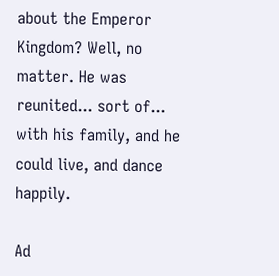about the Emperor Kingdom? Well, no matter. He was reunited... sort of... with his family, and he could live, and dance happily.

Ad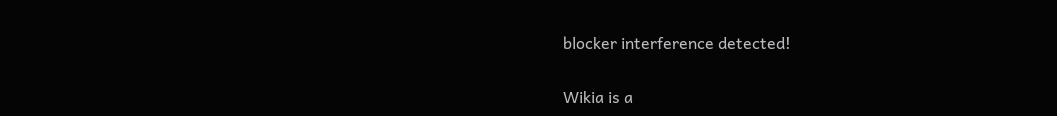blocker interference detected!

Wikia is a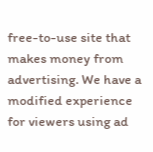free-to-use site that makes money from advertising. We have a modified experience for viewers using ad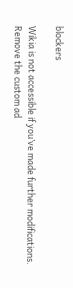blockers

Wikia is not accessible if you’ve made further modifications. Remove the custom ad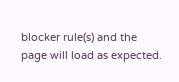blocker rule(s) and the page will load as expected.